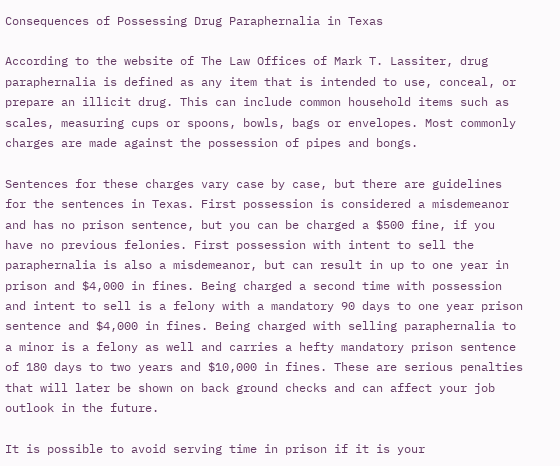Consequences of Possessing Drug Paraphernalia in Texas

According to the website of The Law Offices of Mark T. Lassiter, drug paraphernalia is defined as any item that is intended to use, conceal, or prepare an illicit drug. This can include common household items such as scales, measuring cups or spoons, bowls, bags or envelopes. Most commonly charges are made against the possession of pipes and bongs.

Sentences for these charges vary case by case, but there are guidelines for the sentences in Texas. First possession is considered a misdemeanor and has no prison sentence, but you can be charged a $500 fine, if you have no previous felonies. First possession with intent to sell the paraphernalia is also a misdemeanor, but can result in up to one year in prison and $4,000 in fines. Being charged a second time with possession and intent to sell is a felony with a mandatory 90 days to one year prison sentence and $4,000 in fines. Being charged with selling paraphernalia to a minor is a felony as well and carries a hefty mandatory prison sentence of 180 days to two years and $10,000 in fines. These are serious penalties that will later be shown on back ground checks and can affect your job outlook in the future.

It is possible to avoid serving time in prison if it is your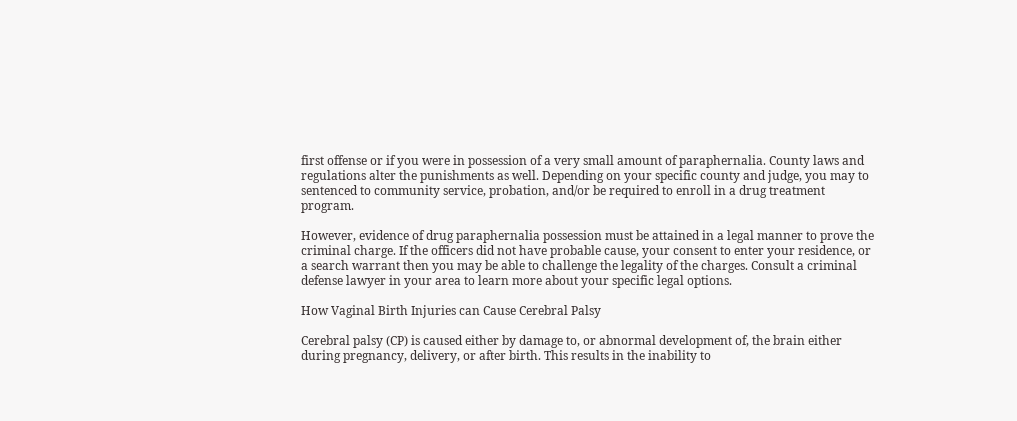first offense or if you were in possession of a very small amount of paraphernalia. County laws and regulations alter the punishments as well. Depending on your specific county and judge, you may to sentenced to community service, probation, and/or be required to enroll in a drug treatment program.

However, evidence of drug paraphernalia possession must be attained in a legal manner to prove the criminal charge. If the officers did not have probable cause, your consent to enter your residence, or a search warrant then you may be able to challenge the legality of the charges. Consult a criminal defense lawyer in your area to learn more about your specific legal options.

How Vaginal Birth Injuries can Cause Cerebral Palsy

Cerebral palsy (CP) is caused either by damage to, or abnormal development of, the brain either during pregnancy, delivery, or after birth. This results in the inability to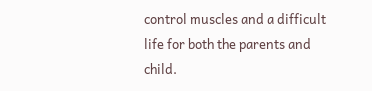control muscles and a difficult life for both the parents and child.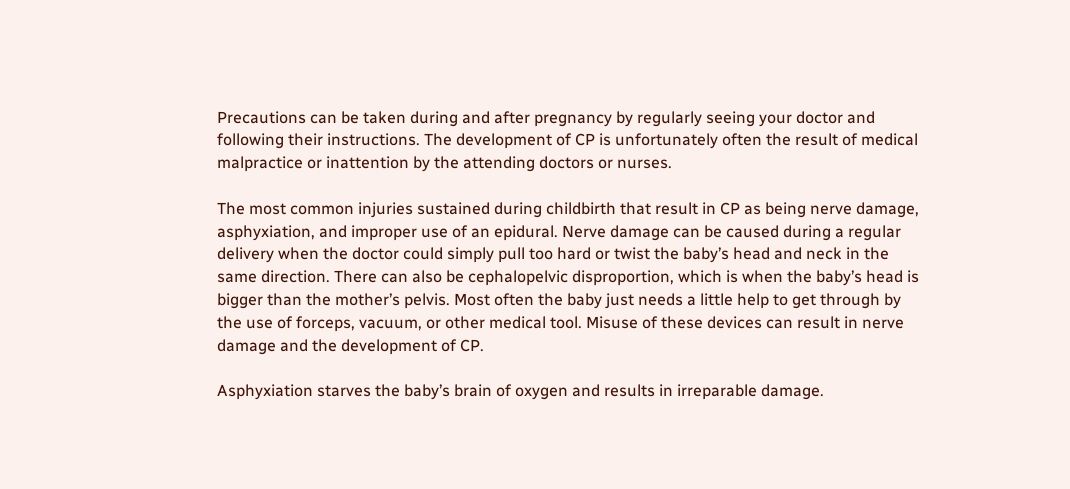Precautions can be taken during and after pregnancy by regularly seeing your doctor and following their instructions. The development of CP is unfortunately often the result of medical malpractice or inattention by the attending doctors or nurses.

The most common injuries sustained during childbirth that result in CP as being nerve damage, asphyxiation, and improper use of an epidural. Nerve damage can be caused during a regular delivery when the doctor could simply pull too hard or twist the baby’s head and neck in the same direction. There can also be cephalopelvic disproportion, which is when the baby’s head is bigger than the mother’s pelvis. Most often the baby just needs a little help to get through by the use of forceps, vacuum, or other medical tool. Misuse of these devices can result in nerve damage and the development of CP.

Asphyxiation starves the baby’s brain of oxygen and results in irreparable damage.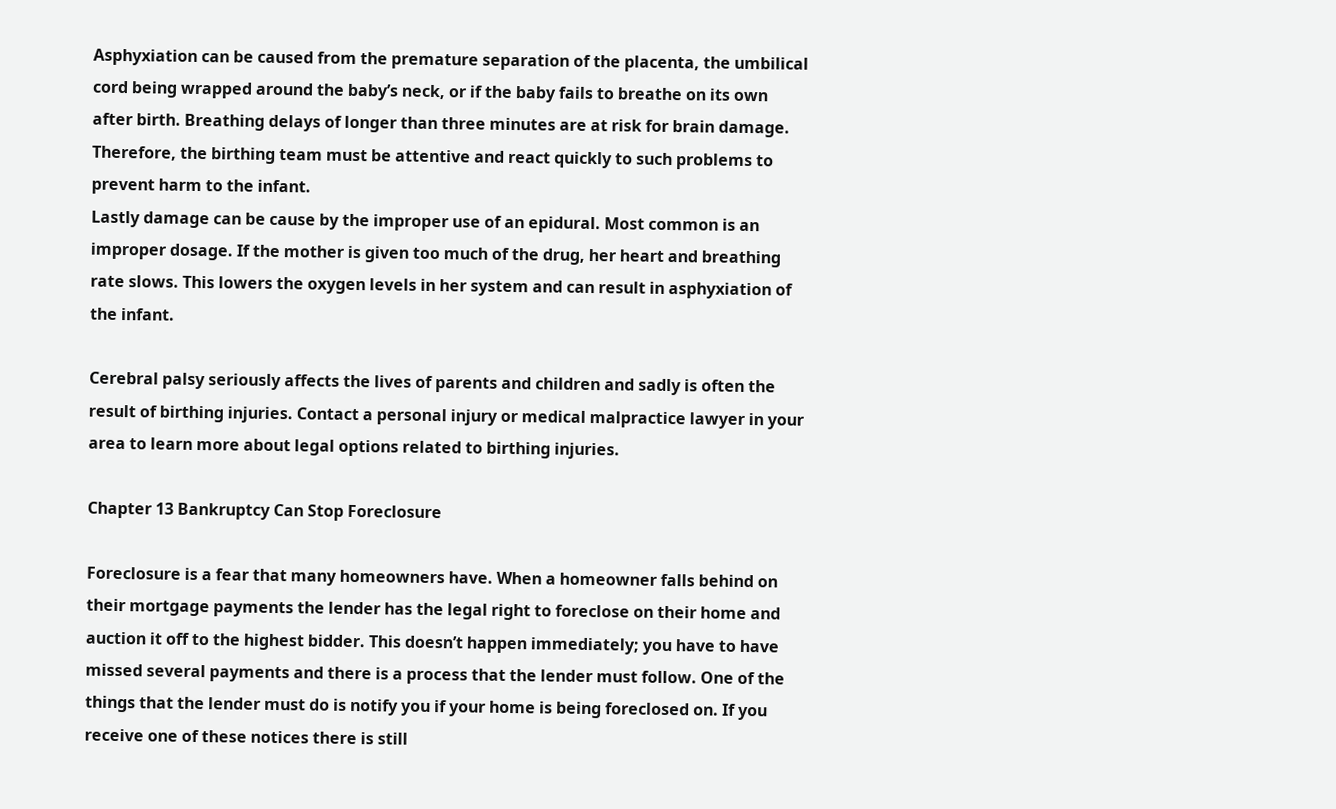Asphyxiation can be caused from the premature separation of the placenta, the umbilical cord being wrapped around the baby’s neck, or if the baby fails to breathe on its own after birth. Breathing delays of longer than three minutes are at risk for brain damage. Therefore, the birthing team must be attentive and react quickly to such problems to prevent harm to the infant.
Lastly damage can be cause by the improper use of an epidural. Most common is an improper dosage. If the mother is given too much of the drug, her heart and breathing rate slows. This lowers the oxygen levels in her system and can result in asphyxiation of the infant.

Cerebral palsy seriously affects the lives of parents and children and sadly is often the result of birthing injuries. Contact a personal injury or medical malpractice lawyer in your area to learn more about legal options related to birthing injuries.

Chapter 13 Bankruptcy Can Stop Foreclosure

Foreclosure is a fear that many homeowners have. When a homeowner falls behind on their mortgage payments the lender has the legal right to foreclose on their home and auction it off to the highest bidder. This doesn’t happen immediately; you have to have missed several payments and there is a process that the lender must follow. One of the things that the lender must do is notify you if your home is being foreclosed on. If you receive one of these notices there is still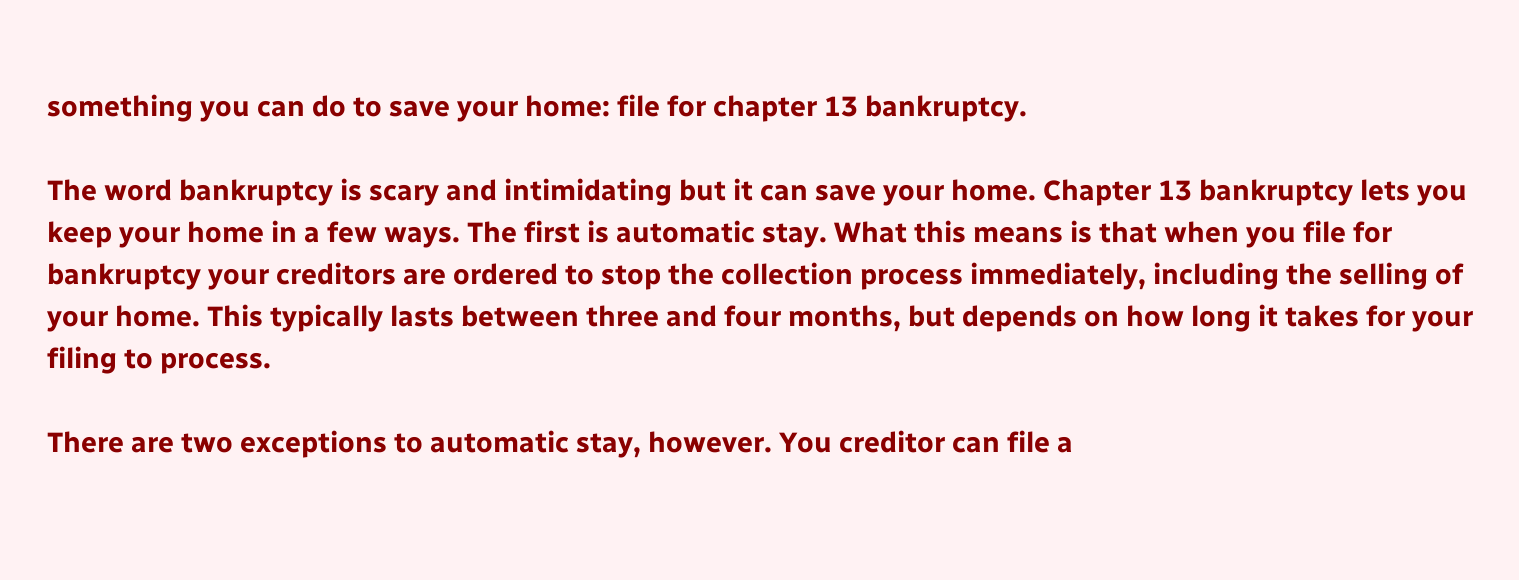something you can do to save your home: file for chapter 13 bankruptcy.

The word bankruptcy is scary and intimidating but it can save your home. Chapter 13 bankruptcy lets you keep your home in a few ways. The first is automatic stay. What this means is that when you file for bankruptcy your creditors are ordered to stop the collection process immediately, including the selling of your home. This typically lasts between three and four months, but depends on how long it takes for your filing to process.

There are two exceptions to automatic stay, however. You creditor can file a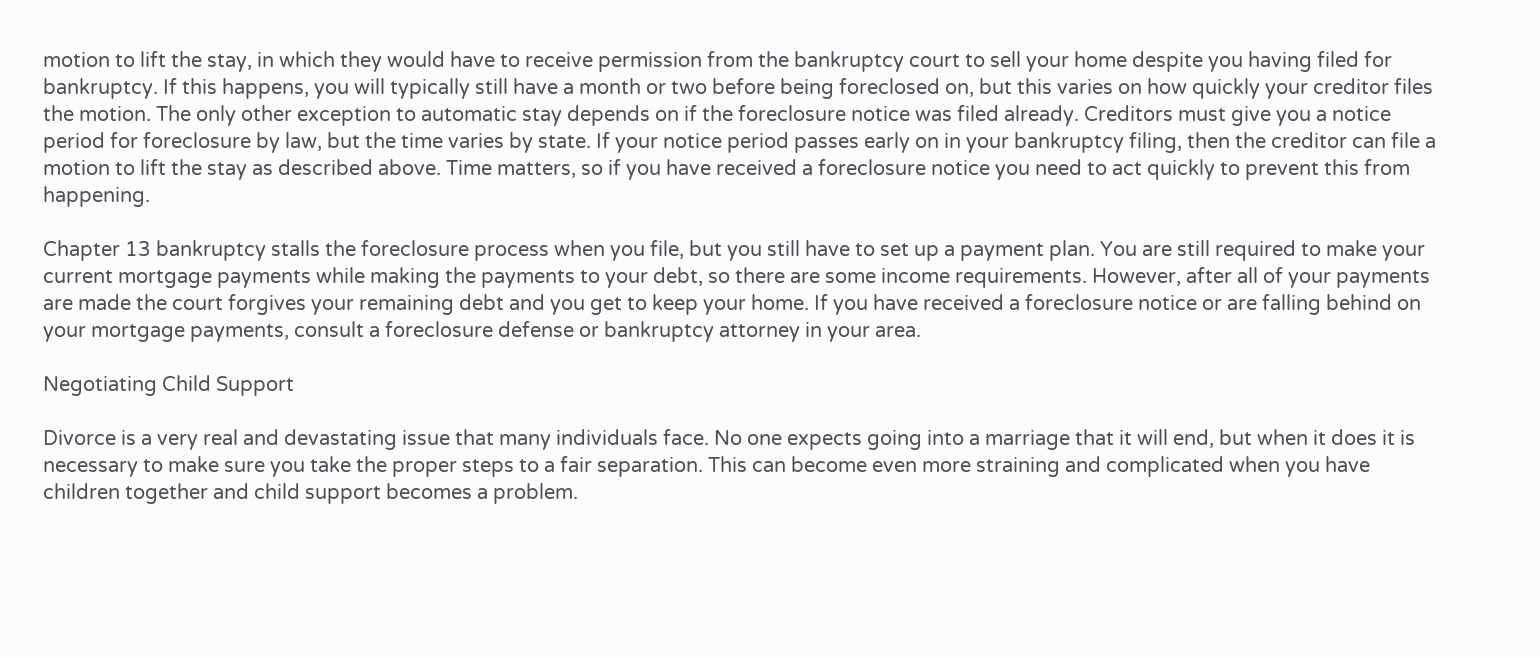motion to lift the stay, in which they would have to receive permission from the bankruptcy court to sell your home despite you having filed for bankruptcy. If this happens, you will typically still have a month or two before being foreclosed on, but this varies on how quickly your creditor files the motion. The only other exception to automatic stay depends on if the foreclosure notice was filed already. Creditors must give you a notice period for foreclosure by law, but the time varies by state. If your notice period passes early on in your bankruptcy filing, then the creditor can file a motion to lift the stay as described above. Time matters, so if you have received a foreclosure notice you need to act quickly to prevent this from happening.

Chapter 13 bankruptcy stalls the foreclosure process when you file, but you still have to set up a payment plan. You are still required to make your current mortgage payments while making the payments to your debt, so there are some income requirements. However, after all of your payments are made the court forgives your remaining debt and you get to keep your home. If you have received a foreclosure notice or are falling behind on your mortgage payments, consult a foreclosure defense or bankruptcy attorney in your area.

Negotiating Child Support

Divorce is a very real and devastating issue that many individuals face. No one expects going into a marriage that it will end, but when it does it is necessary to make sure you take the proper steps to a fair separation. This can become even more straining and complicated when you have children together and child support becomes a problem.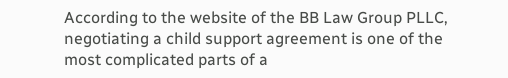According to the website of the BB Law Group PLLC, negotiating a child support agreement is one of the most complicated parts of a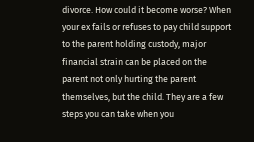divorce. How could it become worse? When your ex fails or refuses to pay child support to the parent holding custody, major financial strain can be placed on the parent not only hurting the parent themselves, but the child. They are a few steps you can take when you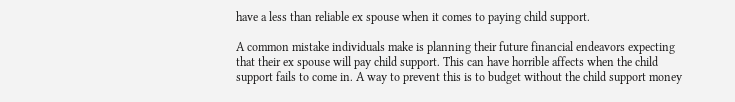have a less than reliable ex spouse when it comes to paying child support.

A common mistake individuals make is planning their future financial endeavors expecting that their ex spouse will pay child support. This can have horrible affects when the child support fails to come in. A way to prevent this is to budget without the child support money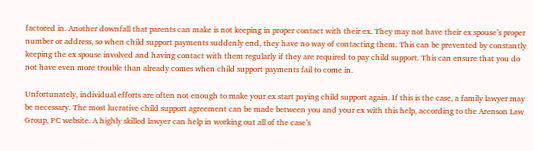factored in. Another downfall that parents can make is not keeping in proper contact with their ex. They may not have their ex spouse’s proper number or address, so when child support payments suddenly end, they have no way of contacting them. This can be prevented by constantly keeping the ex spouse involved and having contact with them regularly if they are required to pay child support. This can ensure that you do not have even more trouble than already comes when child support payments fail to come in.

Unfortunately, individual efforts are often not enough to make your ex start paying child support again. If this is the case, a family lawyer may be necessary. The most lucrative child support agreement can be made between you and your ex with this help, according to the Arenson Law Group, PC website. A highly skilled lawyer can help in working out all of the case’s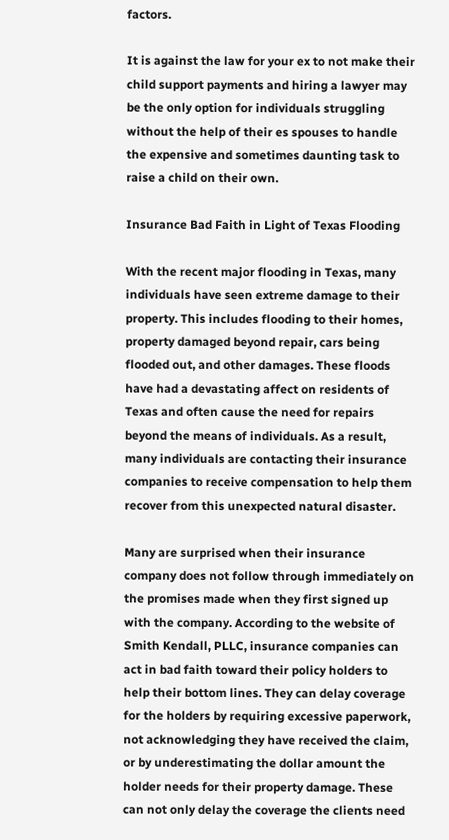factors.

It is against the law for your ex to not make their child support payments and hiring a lawyer may be the only option for individuals struggling without the help of their es spouses to handle the expensive and sometimes daunting task to raise a child on their own.

Insurance Bad Faith in Light of Texas Flooding

With the recent major flooding in Texas, many individuals have seen extreme damage to their property. This includes flooding to their homes, property damaged beyond repair, cars being flooded out, and other damages. These floods have had a devastating affect on residents of Texas and often cause the need for repairs beyond the means of individuals. As a result, many individuals are contacting their insurance companies to receive compensation to help them recover from this unexpected natural disaster.

Many are surprised when their insurance company does not follow through immediately on the promises made when they first signed up with the company. According to the website of Smith Kendall, PLLC, insurance companies can act in bad faith toward their policy holders to help their bottom lines. They can delay coverage for the holders by requiring excessive paperwork, not acknowledging they have received the claim, or by underestimating the dollar amount the holder needs for their property damage. These can not only delay the coverage the clients need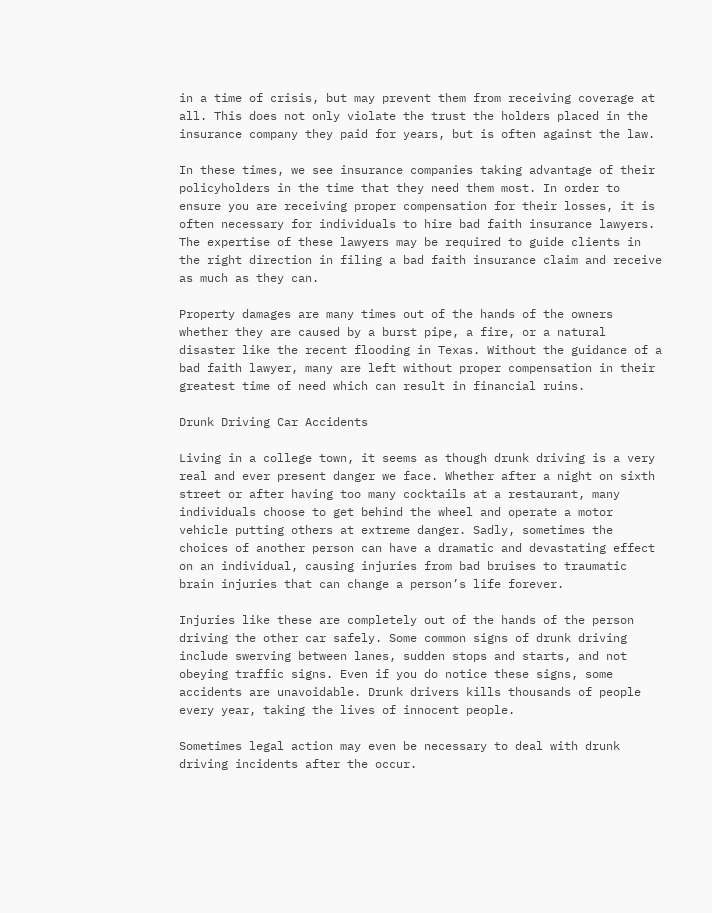in a time of crisis, but may prevent them from receiving coverage at all. This does not only violate the trust the holders placed in the insurance company they paid for years, but is often against the law.

In these times, we see insurance companies taking advantage of their policyholders in the time that they need them most. In order to ensure you are receiving proper compensation for their losses, it is often necessary for individuals to hire bad faith insurance lawyers. The expertise of these lawyers may be required to guide clients in the right direction in filing a bad faith insurance claim and receive as much as they can.

Property damages are many times out of the hands of the owners whether they are caused by a burst pipe, a fire, or a natural disaster like the recent flooding in Texas. Without the guidance of a bad faith lawyer, many are left without proper compensation in their greatest time of need which can result in financial ruins.

Drunk Driving Car Accidents

Living in a college town, it seems as though drunk driving is a very real and ever present danger we face. Whether after a night on sixth street or after having too many cocktails at a restaurant, many individuals choose to get behind the wheel and operate a motor vehicle putting others at extreme danger. Sadly, sometimes the choices of another person can have a dramatic and devastating effect on an individual, causing injuries from bad bruises to traumatic brain injuries that can change a person’s life forever.

Injuries like these are completely out of the hands of the person driving the other car safely. Some common signs of drunk driving include swerving between lanes, sudden stops and starts, and not obeying traffic signs. Even if you do notice these signs, some accidents are unavoidable. Drunk drivers kills thousands of people every year, taking the lives of innocent people.

Sometimes legal action may even be necessary to deal with drunk driving incidents after the occur.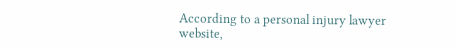According to a personal injury lawyer website,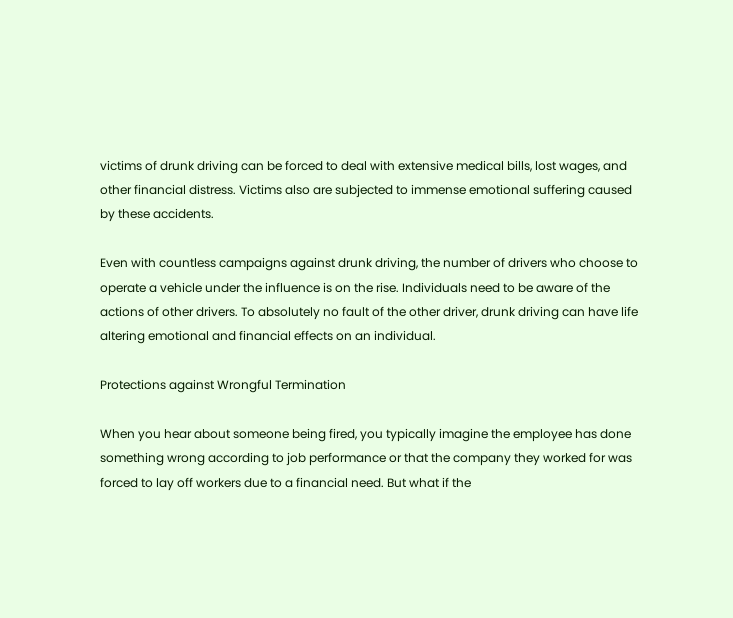victims of drunk driving can be forced to deal with extensive medical bills, lost wages, and other financial distress. Victims also are subjected to immense emotional suffering caused by these accidents.

Even with countless campaigns against drunk driving, the number of drivers who choose to operate a vehicle under the influence is on the rise. Individuals need to be aware of the actions of other drivers. To absolutely no fault of the other driver, drunk driving can have life altering emotional and financial effects on an individual.

Protections against Wrongful Termination

When you hear about someone being fired, you typically imagine the employee has done something wrong according to job performance or that the company they worked for was forced to lay off workers due to a financial need. But what if the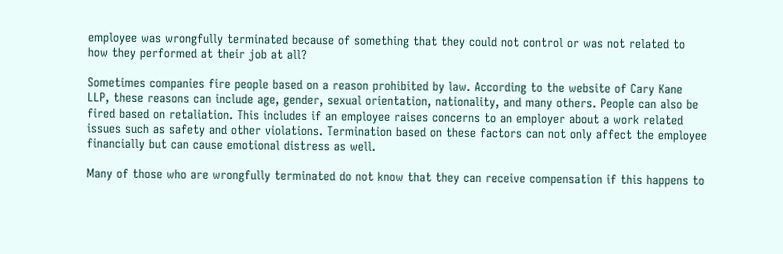employee was wrongfully terminated because of something that they could not control or was not related to how they performed at their job at all?

Sometimes companies fire people based on a reason prohibited by law. According to the website of Cary Kane LLP, these reasons can include age, gender, sexual orientation, nationality, and many others. People can also be fired based on retaliation. This includes if an employee raises concerns to an employer about a work related issues such as safety and other violations. Termination based on these factors can not only affect the employee financially but can cause emotional distress as well.

Many of those who are wrongfully terminated do not know that they can receive compensation if this happens to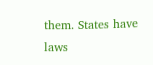them. States have laws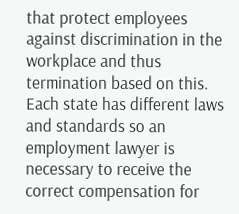that protect employees against discrimination in the workplace and thus termination based on this.  Each state has different laws and standards so an employment lawyer is necessary to receive the correct compensation for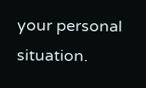your personal situation.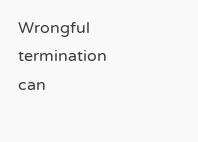Wrongful termination can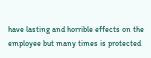have lasting and horrible effects on the employee but many times is protected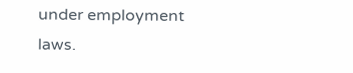under employment laws.